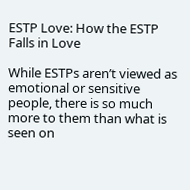ESTP Love: How the ESTP Falls in Love

While ESTPs aren’t viewed as emotional or sensitive people, there is so much more to them than what is seen on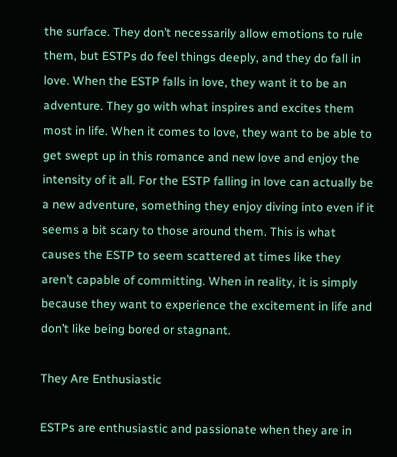the surface. They don’t necessarily allow emotions to rule them, but ESTPs do feel things deeply, and they do fall in love. When the ESTP falls in love, they want it to be an adventure. They go with what inspires and excites them most in life. When it comes to love, they want to be able to get swept up in this romance and new love and enjoy the intensity of it all. For the ESTP falling in love can actually be a new adventure, something they enjoy diving into even if it seems a bit scary to those around them. This is what causes the ESTP to seem scattered at times like they aren’t capable of committing. When in reality, it is simply because they want to experience the excitement in life and don’t like being bored or stagnant.

They Are Enthusiastic

ESTPs are enthusiastic and passionate when they are in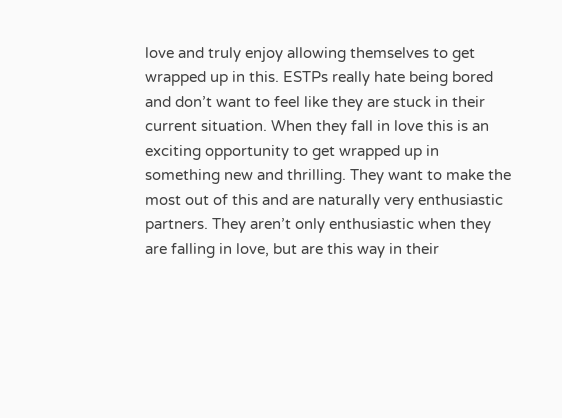love and truly enjoy allowing themselves to get wrapped up in this. ESTPs really hate being bored and don’t want to feel like they are stuck in their current situation. When they fall in love this is an exciting opportunity to get wrapped up in something new and thrilling. They want to make the most out of this and are naturally very enthusiastic partners. They aren’t only enthusiastic when they are falling in love, but are this way in their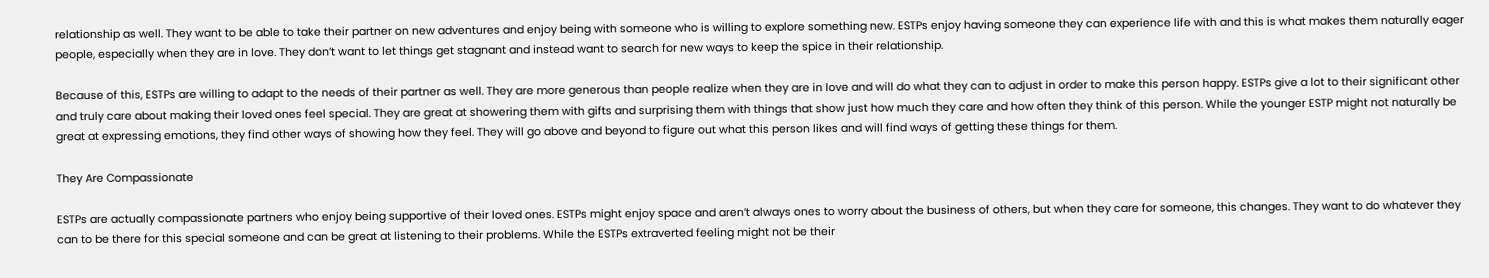relationship as well. They want to be able to take their partner on new adventures and enjoy being with someone who is willing to explore something new. ESTPs enjoy having someone they can experience life with and this is what makes them naturally eager people, especially when they are in love. They don’t want to let things get stagnant and instead want to search for new ways to keep the spice in their relationship.

Because of this, ESTPs are willing to adapt to the needs of their partner as well. They are more generous than people realize when they are in love and will do what they can to adjust in order to make this person happy. ESTPs give a lot to their significant other and truly care about making their loved ones feel special. They are great at showering them with gifts and surprising them with things that show just how much they care and how often they think of this person. While the younger ESTP might not naturally be great at expressing emotions, they find other ways of showing how they feel. They will go above and beyond to figure out what this person likes and will find ways of getting these things for them.

They Are Compassionate

ESTPs are actually compassionate partners who enjoy being supportive of their loved ones. ESTPs might enjoy space and aren’t always ones to worry about the business of others, but when they care for someone, this changes. They want to do whatever they can to be there for this special someone and can be great at listening to their problems. While the ESTPs extraverted feeling might not be their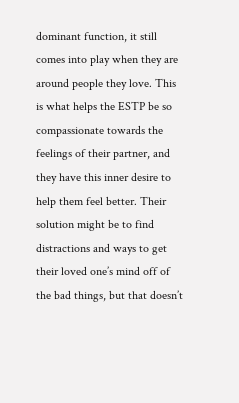dominant function, it still comes into play when they are around people they love. This is what helps the ESTP be so compassionate towards the feelings of their partner, and they have this inner desire to help them feel better. Their solution might be to find distractions and ways to get their loved one’s mind off of the bad things, but that doesn’t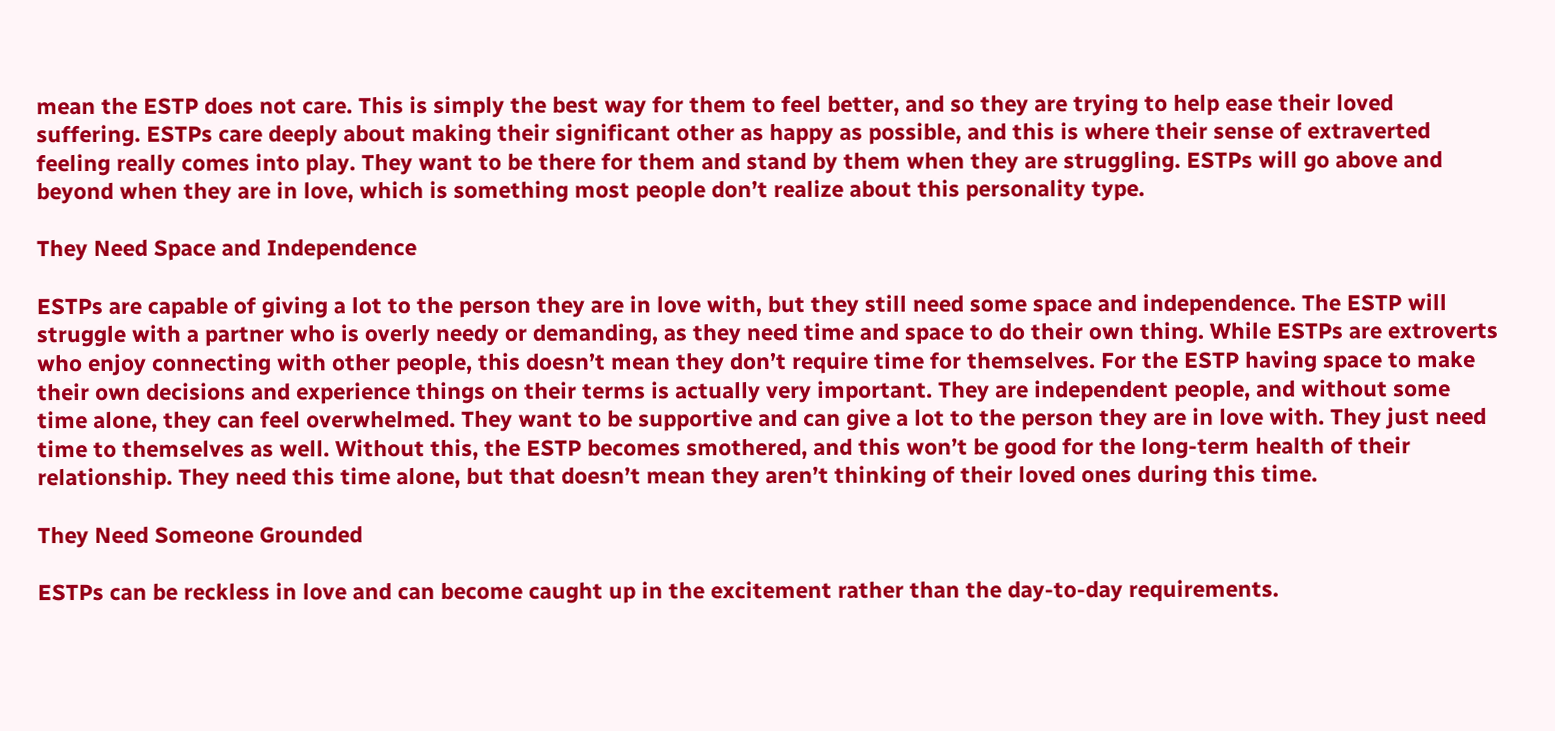mean the ESTP does not care. This is simply the best way for them to feel better, and so they are trying to help ease their loved suffering. ESTPs care deeply about making their significant other as happy as possible, and this is where their sense of extraverted feeling really comes into play. They want to be there for them and stand by them when they are struggling. ESTPs will go above and beyond when they are in love, which is something most people don’t realize about this personality type.

They Need Space and Independence

ESTPs are capable of giving a lot to the person they are in love with, but they still need some space and independence. The ESTP will struggle with a partner who is overly needy or demanding, as they need time and space to do their own thing. While ESTPs are extroverts who enjoy connecting with other people, this doesn’t mean they don’t require time for themselves. For the ESTP having space to make their own decisions and experience things on their terms is actually very important. They are independent people, and without some time alone, they can feel overwhelmed. They want to be supportive and can give a lot to the person they are in love with. They just need time to themselves as well. Without this, the ESTP becomes smothered, and this won’t be good for the long-term health of their relationship. They need this time alone, but that doesn’t mean they aren’t thinking of their loved ones during this time.

They Need Someone Grounded

ESTPs can be reckless in love and can become caught up in the excitement rather than the day-to-day requirements.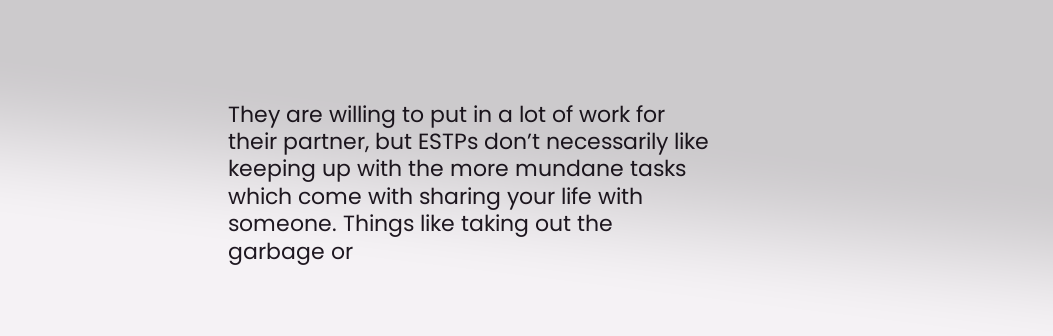They are willing to put in a lot of work for their partner, but ESTPs don’t necessarily like keeping up with the more mundane tasks which come with sharing your life with someone. Things like taking out the garbage or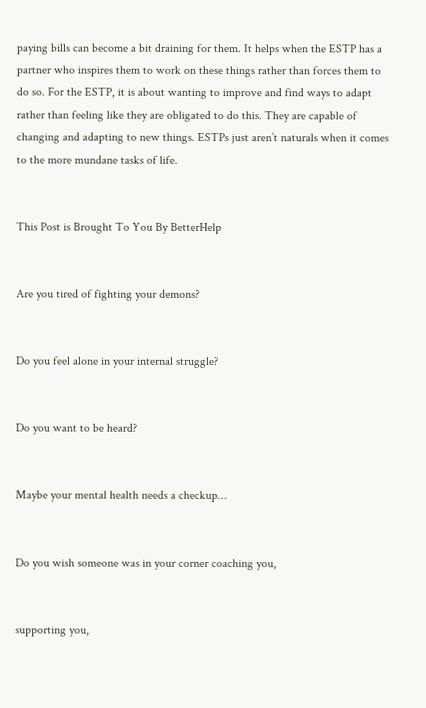paying bills can become a bit draining for them. It helps when the ESTP has a partner who inspires them to work on these things rather than forces them to do so. For the ESTP, it is about wanting to improve and find ways to adapt rather than feeling like they are obligated to do this. They are capable of changing and adapting to new things. ESTPs just aren’t naturals when it comes to the more mundane tasks of life.


This Post is Brought To You By BetterHelp


Are you tired of fighting your demons?


Do you feel alone in your internal struggle?


Do you want to be heard?


Maybe your mental health needs a checkup…


Do you wish someone was in your corner coaching you,


supporting you,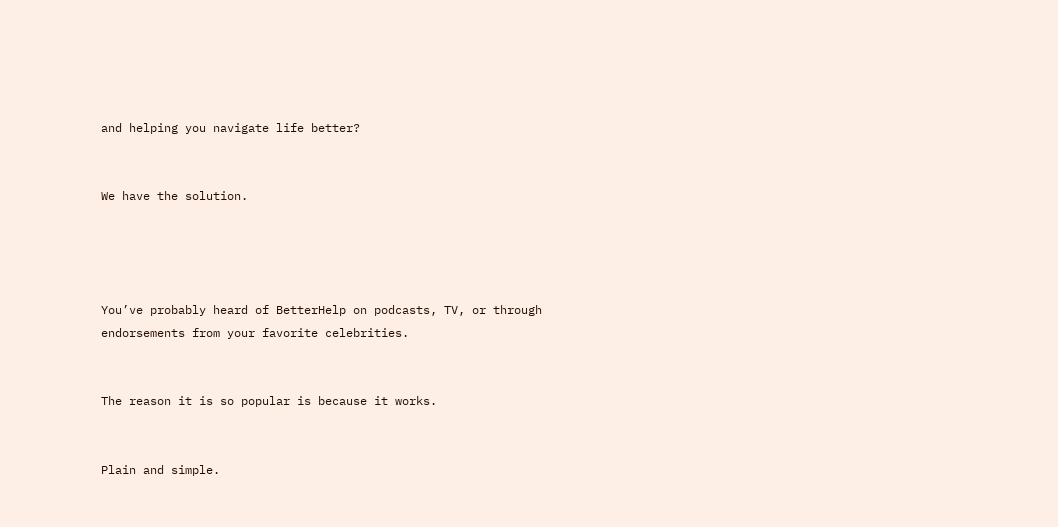and helping you navigate life better?


We have the solution.




You’ve probably heard of BetterHelp on podcasts, TV, or through endorsements from your favorite celebrities.


The reason it is so popular is because it works.


Plain and simple.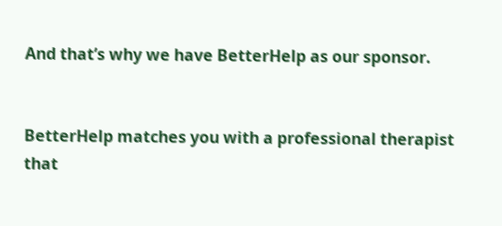And that’s why we have BetterHelp as our sponsor.


BetterHelp matches you with a professional therapist that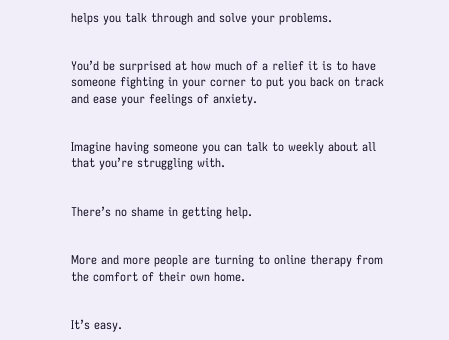helps you talk through and solve your problems.


You’d be surprised at how much of a relief it is to have someone fighting in your corner to put you back on track and ease your feelings of anxiety.


Imagine having someone you can talk to weekly about all that you’re struggling with.


There’s no shame in getting help.


More and more people are turning to online therapy from the comfort of their own home.


It’s easy.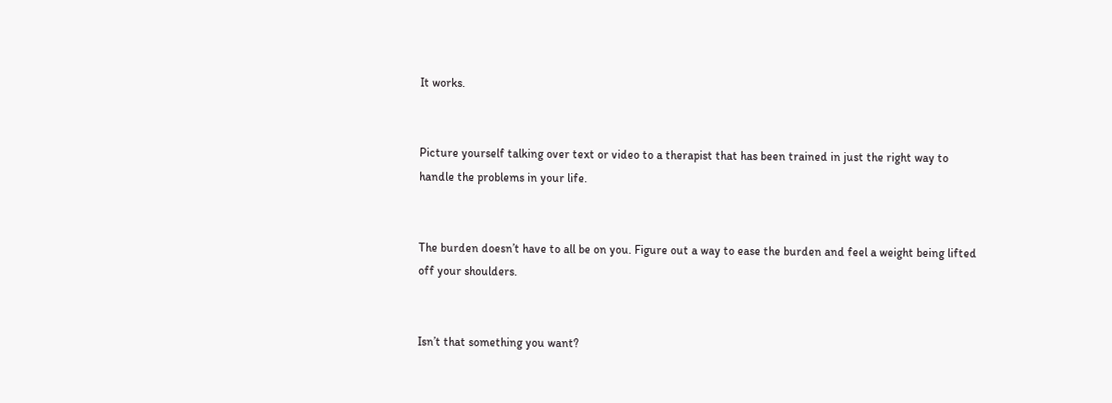It works.


Picture yourself talking over text or video to a therapist that has been trained in just the right way to handle the problems in your life.


The burden doesn’t have to all be on you. Figure out a way to ease the burden and feel a weight being lifted off your shoulders.


Isn’t that something you want?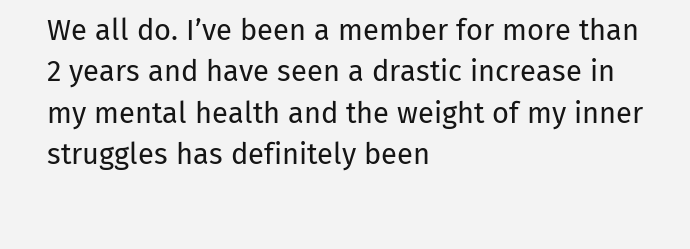We all do. I’ve been a member for more than 2 years and have seen a drastic increase in my mental health and the weight of my inner struggles has definitely been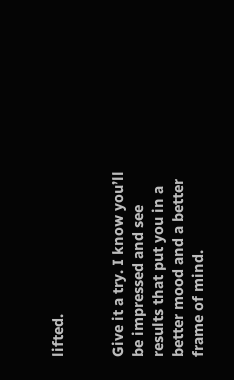lifted.


Give it a try. I know you’ll be impressed and see results that put you in a better mood and a better frame of mind.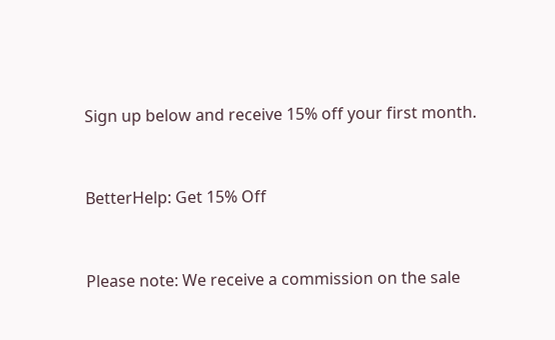Sign up below and receive 15% off your first month.


BetterHelp: Get 15% Off


Please note: We receive a commission on the sale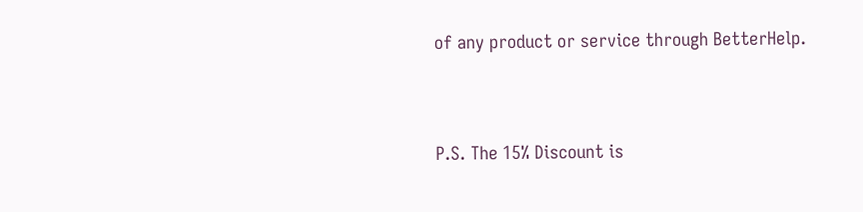of any product or service through BetterHelp.


P.S. The 15% Discount is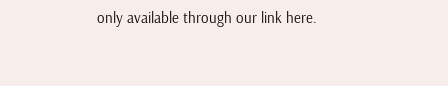only available through our link here.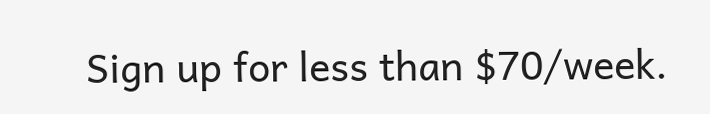Sign up for less than $70/week.